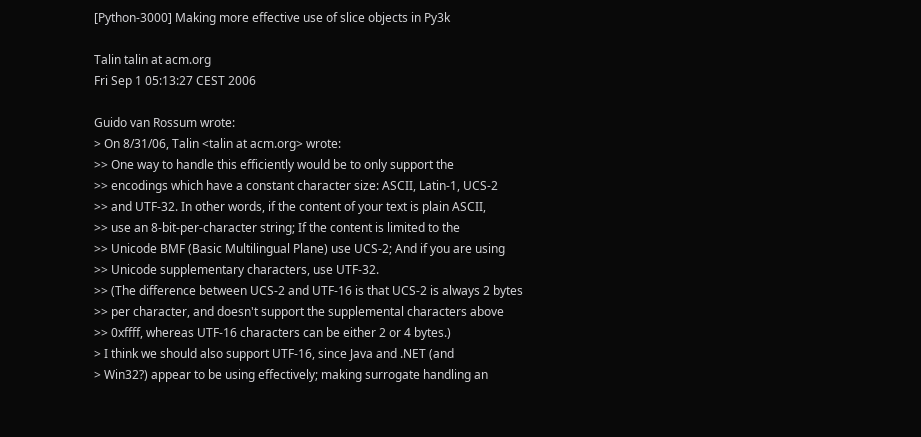[Python-3000] Making more effective use of slice objects in Py3k

Talin talin at acm.org
Fri Sep 1 05:13:27 CEST 2006

Guido van Rossum wrote:
> On 8/31/06, Talin <talin at acm.org> wrote:
>> One way to handle this efficiently would be to only support the
>> encodings which have a constant character size: ASCII, Latin-1, UCS-2
>> and UTF-32. In other words, if the content of your text is plain ASCII,
>> use an 8-bit-per-character string; If the content is limited to the
>> Unicode BMF (Basic Multilingual Plane) use UCS-2; And if you are using
>> Unicode supplementary characters, use UTF-32.
>> (The difference between UCS-2 and UTF-16 is that UCS-2 is always 2 bytes
>> per character, and doesn't support the supplemental characters above
>> 0xffff, whereas UTF-16 characters can be either 2 or 4 bytes.)
> I think we should also support UTF-16, since Java and .NET (and
> Win32?) appear to be using effectively; making surrogate handling an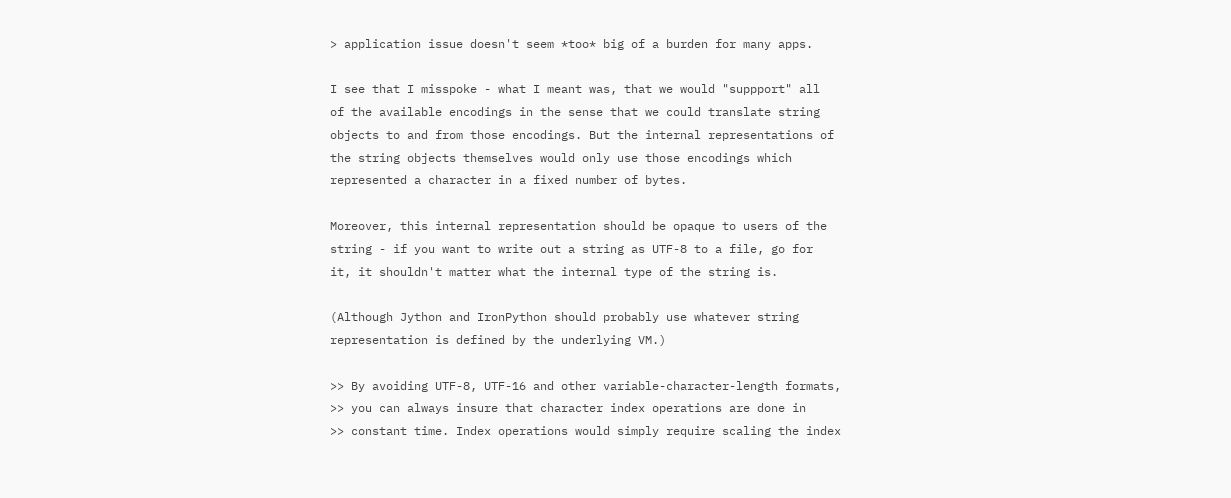> application issue doesn't seem *too* big of a burden for many apps.

I see that I misspoke - what I meant was, that we would "suppport" all
of the available encodings in the sense that we could translate string
objects to and from those encodings. But the internal representations of
the string objects themselves would only use those encodings which
represented a character in a fixed number of bytes.

Moreover, this internal representation should be opaque to users of the
string - if you want to write out a string as UTF-8 to a file, go for
it, it shouldn't matter what the internal type of the string is.

(Although Jython and IronPython should probably use whatever string
representation is defined by the underlying VM.)

>> By avoiding UTF-8, UTF-16 and other variable-character-length formats,
>> you can always insure that character index operations are done in
>> constant time. Index operations would simply require scaling the index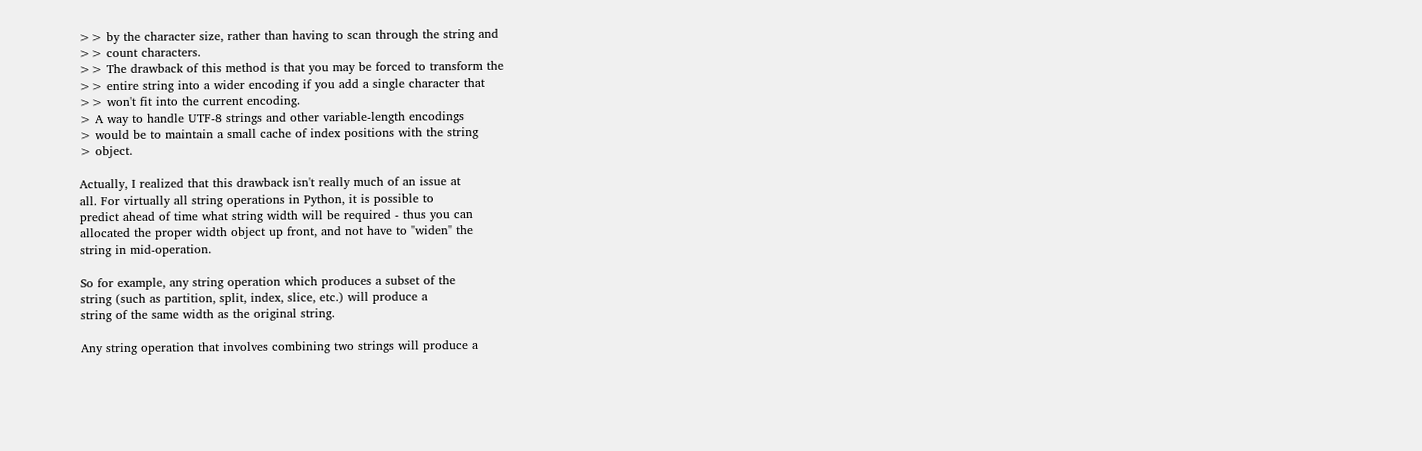>> by the character size, rather than having to scan through the string and
>> count characters.
>> The drawback of this method is that you may be forced to transform the
>> entire string into a wider encoding if you add a single character that
>> won't fit into the current encoding.
> A way to handle UTF-8 strings and other variable-length encodings
> would be to maintain a small cache of index positions with the string
> object.

Actually, I realized that this drawback isn't really much of an issue at
all. For virtually all string operations in Python, it is possible to
predict ahead of time what string width will be required - thus you can
allocated the proper width object up front, and not have to "widen" the
string in mid-operation.

So for example, any string operation which produces a subset of the
string (such as partition, split, index, slice, etc.) will produce a
string of the same width as the original string.

Any string operation that involves combining two strings will produce a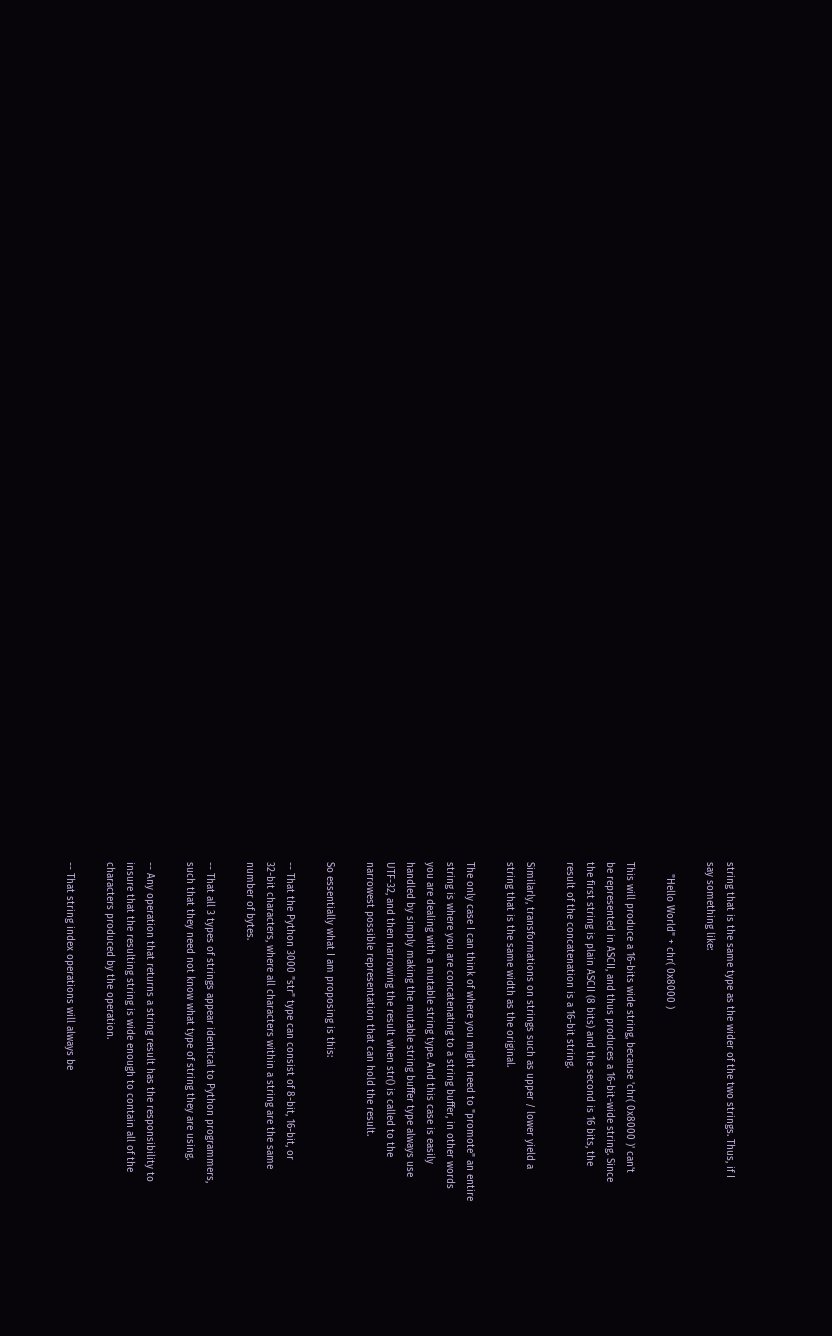string that is the same type as the wider of the two strings. Thus, if I
say something like:

    "Hello World" + chr( 0x8000 )

This will produce a 16-bits wide string, because 'chr( 0x8000 )' can't
be represented in ASCII, and thus produces a 16-bit-wide string. Since
the first string is plain ASCII (8 bits) and the second is 16 bits, the
result of the concatenation is a 16-bit string.

Similarly, transformations on strings such as upper / lower yield a
string that is the same width as the original.

The only case I can think of where you might need to "promote" an entire
string is where you are concatenating to a string buffer, in other words
you are dealing with a mutable string type. And this case is easily
handled by simply making the mutable string buffer type always use
UTF-32, and then narrowing the result when str() is called to the
narrowest possible representation that can hold the result.

So essentially what I am proposing is this:

-- That the Python 3000 "str" type can consist of 8-bit, 16-bit, or
32-bit characters, where all characters within a string are the same
number of bytes.

-- That all 3 types of strings appear identical to Python programmers,
such that they need not know what type of string they are using.

-- Any operation that returns a string result has the responsibility to
insure that the resulting string is wide enough to contain all of the
characters produced by the operation.

-- That string index operations will always be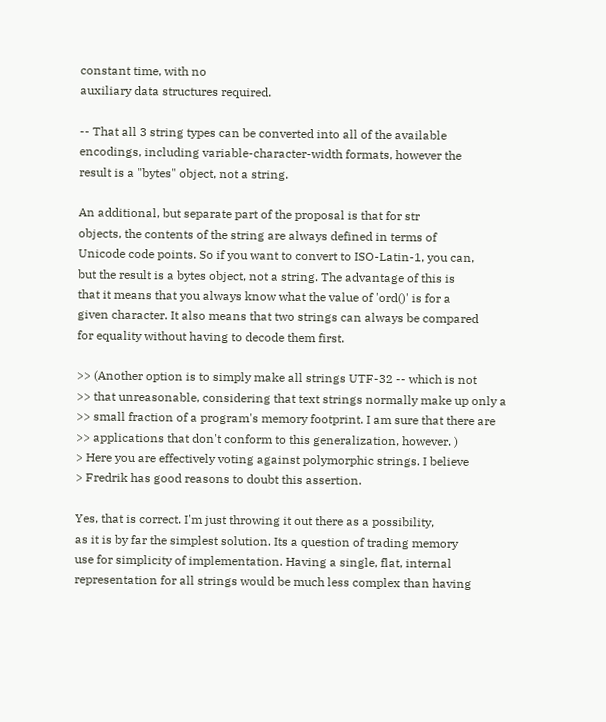constant time, with no
auxiliary data structures required.

-- That all 3 string types can be converted into all of the available
encodings, including variable-character-width formats, however the
result is a "bytes" object, not a string.

An additional, but separate part of the proposal is that for str
objects, the contents of the string are always defined in terms of
Unicode code points. So if you want to convert to ISO-Latin-1, you can,
but the result is a bytes object, not a string. The advantage of this is
that it means that you always know what the value of 'ord()' is for a
given character. It also means that two strings can always be compared
for equality without having to decode them first.

>> (Another option is to simply make all strings UTF-32 -- which is not
>> that unreasonable, considering that text strings normally make up only a
>> small fraction of a program's memory footprint. I am sure that there are
>> applications that don't conform to this generalization, however. )
> Here you are effectively voting against polymorphic strings. I believe
> Fredrik has good reasons to doubt this assertion.

Yes, that is correct. I'm just throwing it out there as a possibility,
as it is by far the simplest solution. Its a question of trading memory
use for simplicity of implementation. Having a single, flat, internal
representation for all strings would be much less complex than having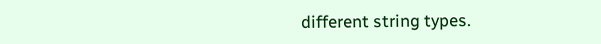different string types.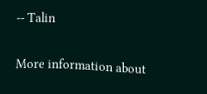-- Talin

More information about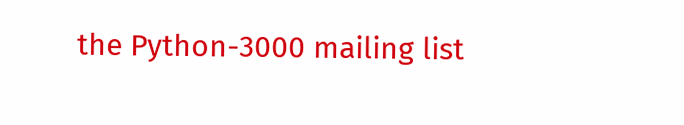the Python-3000 mailing list